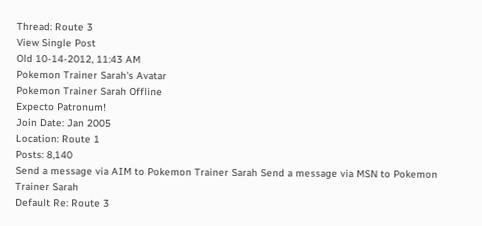Thread: Route 3
View Single Post
Old 10-14-2012, 11:43 AM
Pokemon Trainer Sarah's Avatar
Pokemon Trainer Sarah Offline
Expecto Patronum!
Join Date: Jan 2005
Location: Route 1
Posts: 8,140
Send a message via AIM to Pokemon Trainer Sarah Send a message via MSN to Pokemon Trainer Sarah
Default Re: Route 3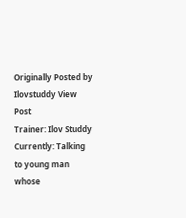Originally Posted by Ilovstuddy View Post
Trainer: Ilov Studdy
Currently: Talking to young man whose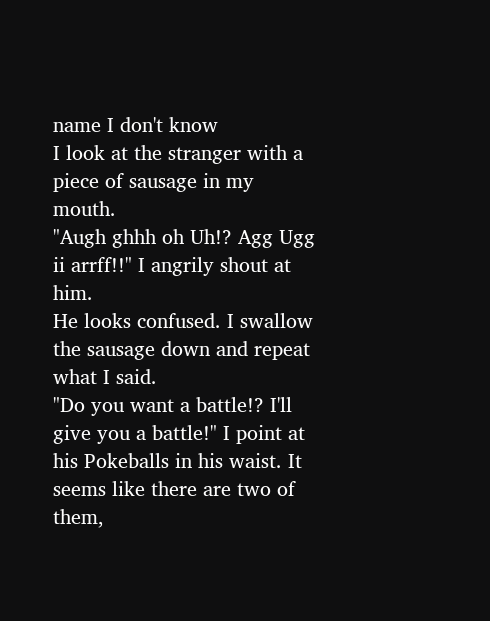name I don't know
I look at the stranger with a piece of sausage in my mouth.
"Augh ghhh oh Uh!? Agg Ugg ii arrff!!" I angrily shout at him.
He looks confused. I swallow the sausage down and repeat what I said.
"Do you want a battle!? I'll give you a battle!" I point at his Pokeballs in his waist. It seems like there are two of them,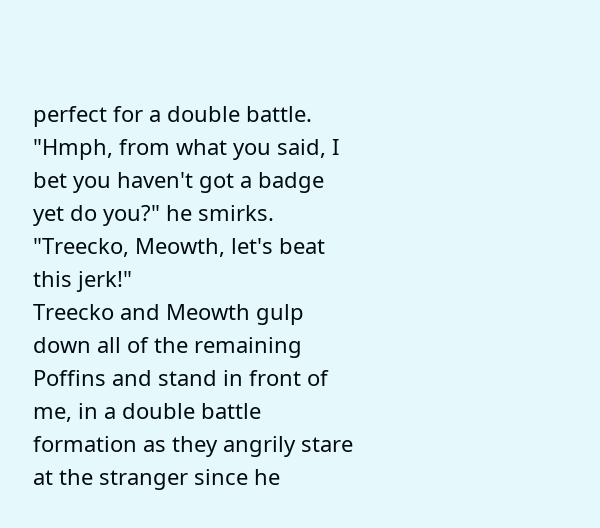perfect for a double battle.
"Hmph, from what you said, I bet you haven't got a badge yet do you?" he smirks.
"Treecko, Meowth, let's beat this jerk!"
Treecko and Meowth gulp down all of the remaining Poffins and stand in front of me, in a double battle formation as they angrily stare at the stranger since he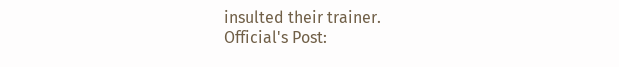insulted their trainer.
Official's Post: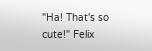"Ha! That's so cute!" Felix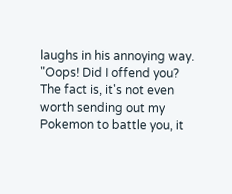laughs in his annoying way. "Oops! Did I offend you? The fact is, it's not even worth sending out my Pokemon to battle you, it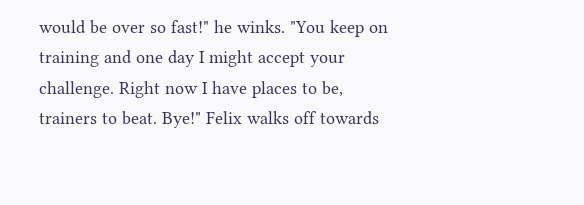would be over so fast!" he winks. "You keep on training and one day I might accept your challenge. Right now I have places to be, trainers to beat. Bye!" Felix walks off towards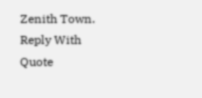Zenith Town.
Reply With Quote